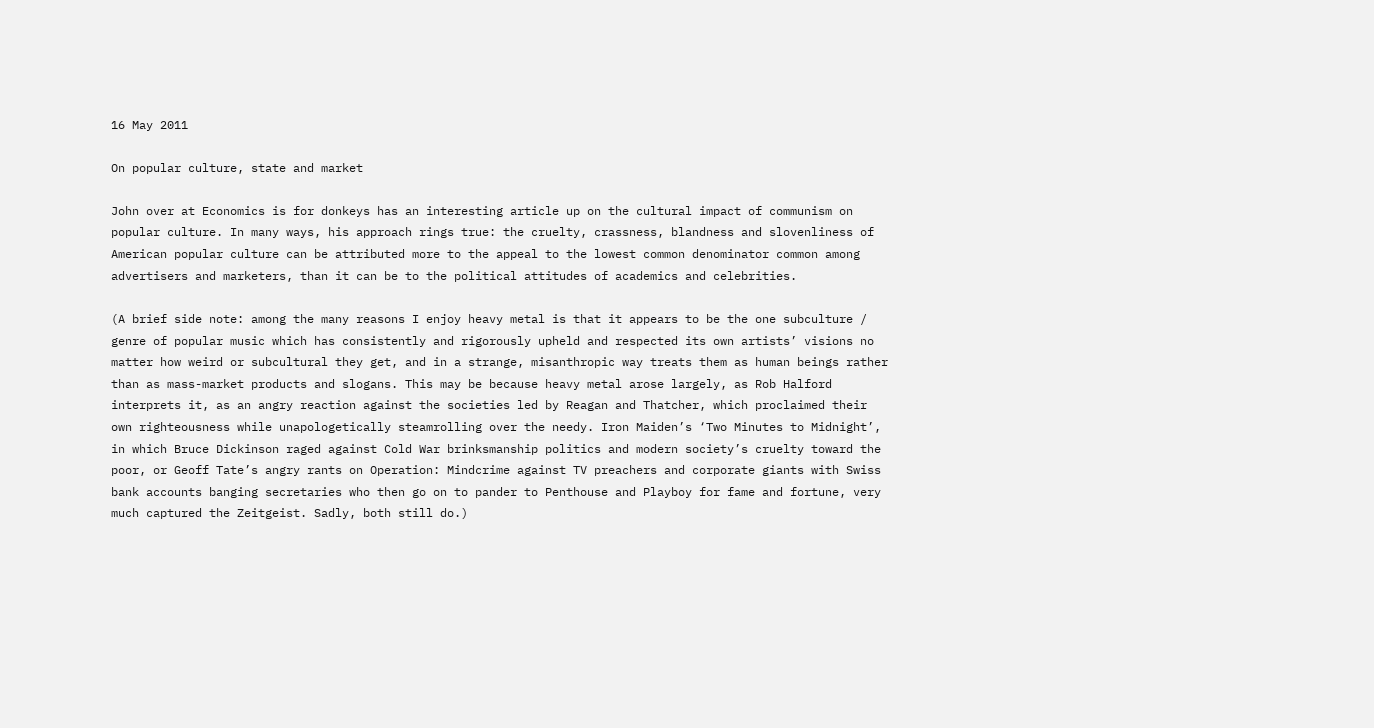16 May 2011

On popular culture, state and market

John over at Economics is for donkeys has an interesting article up on the cultural impact of communism on popular culture. In many ways, his approach rings true: the cruelty, crassness, blandness and slovenliness of American popular culture can be attributed more to the appeal to the lowest common denominator common among advertisers and marketers, than it can be to the political attitudes of academics and celebrities.

(A brief side note: among the many reasons I enjoy heavy metal is that it appears to be the one subculture / genre of popular music which has consistently and rigorously upheld and respected its own artists’ visions no matter how weird or subcultural they get, and in a strange, misanthropic way treats them as human beings rather than as mass-market products and slogans. This may be because heavy metal arose largely, as Rob Halford interprets it, as an angry reaction against the societies led by Reagan and Thatcher, which proclaimed their own righteousness while unapologetically steamrolling over the needy. Iron Maiden’s ‘Two Minutes to Midnight’, in which Bruce Dickinson raged against Cold War brinksmanship politics and modern society’s cruelty toward the poor, or Geoff Tate’s angry rants on Operation: Mindcrime against TV preachers and corporate giants with Swiss bank accounts banging secretaries who then go on to pander to Penthouse and Playboy for fame and fortune, very much captured the Zeitgeist. Sadly, both still do.)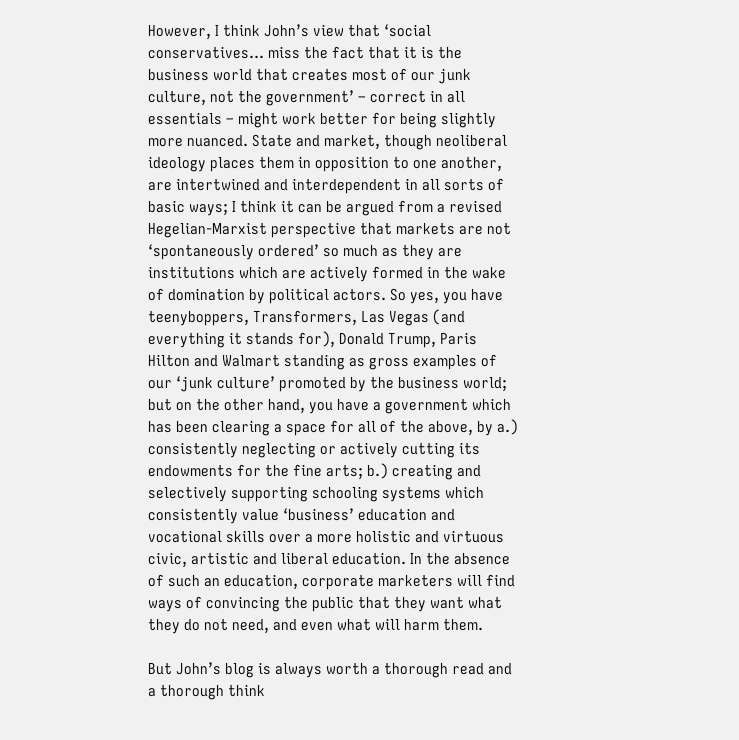However, I think John’s view that ‘social conservatives… miss the fact that it is the business world that creates most of our junk culture, not the government’ – correct in all essentials – might work better for being slightly more nuanced. State and market, though neoliberal ideology places them in opposition to one another, are intertwined and interdependent in all sorts of basic ways; I think it can be argued from a revised Hegelian-Marxist perspective that markets are not ‘spontaneously ordered’ so much as they are institutions which are actively formed in the wake of domination by political actors. So yes, you have teenyboppers, Transformers, Las Vegas (and everything it stands for), Donald Trump, Paris Hilton and Walmart standing as gross examples of our ‘junk culture’ promoted by the business world; but on the other hand, you have a government which has been clearing a space for all of the above, by a.) consistently neglecting or actively cutting its endowments for the fine arts; b.) creating and selectively supporting schooling systems which consistently value ‘business’ education and vocational skills over a more holistic and virtuous civic, artistic and liberal education. In the absence of such an education, corporate marketers will find ways of convincing the public that they want what they do not need, and even what will harm them.

But John’s blog is always worth a thorough read and a thorough think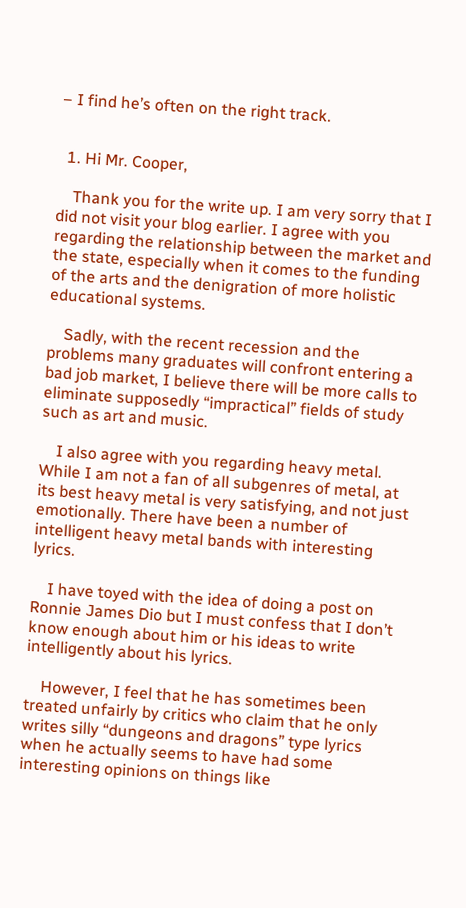– I find he’s often on the right track.


  1. Hi Mr. Cooper,

    Thank you for the write up. I am very sorry that I did not visit your blog earlier. I agree with you regarding the relationship between the market and the state, especially when it comes to the funding of the arts and the denigration of more holistic educational systems.

    Sadly, with the recent recession and the problems many graduates will confront entering a bad job market, I believe there will be more calls to eliminate supposedly “impractical” fields of study such as art and music.

    I also agree with you regarding heavy metal. While I am not a fan of all subgenres of metal, at its best heavy metal is very satisfying, and not just emotionally. There have been a number of intelligent heavy metal bands with interesting lyrics.

    I have toyed with the idea of doing a post on Ronnie James Dio but I must confess that I don’t know enough about him or his ideas to write intelligently about his lyrics.

    However, I feel that he has sometimes been treated unfairly by critics who claim that he only writes silly “dungeons and dragons” type lyrics when he actually seems to have had some interesting opinions on things like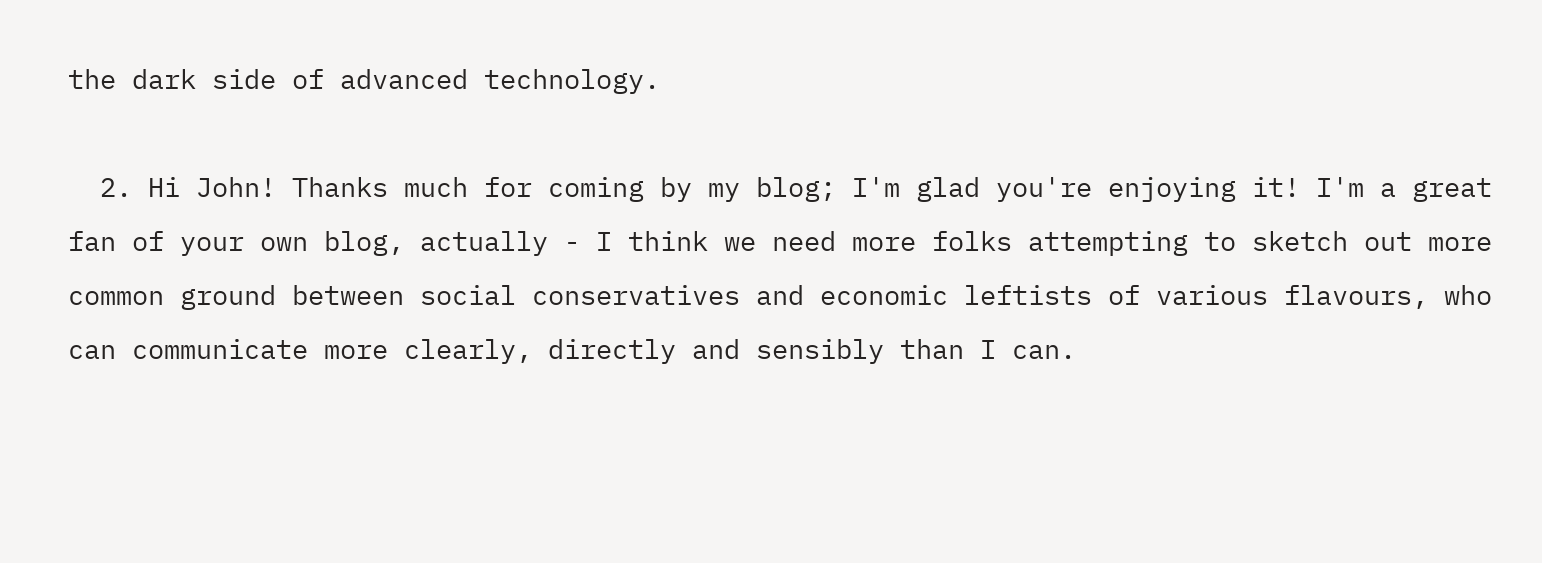the dark side of advanced technology.

  2. Hi John! Thanks much for coming by my blog; I'm glad you're enjoying it! I'm a great fan of your own blog, actually - I think we need more folks attempting to sketch out more common ground between social conservatives and economic leftists of various flavours, who can communicate more clearly, directly and sensibly than I can.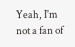Yeah, I'm not a fan of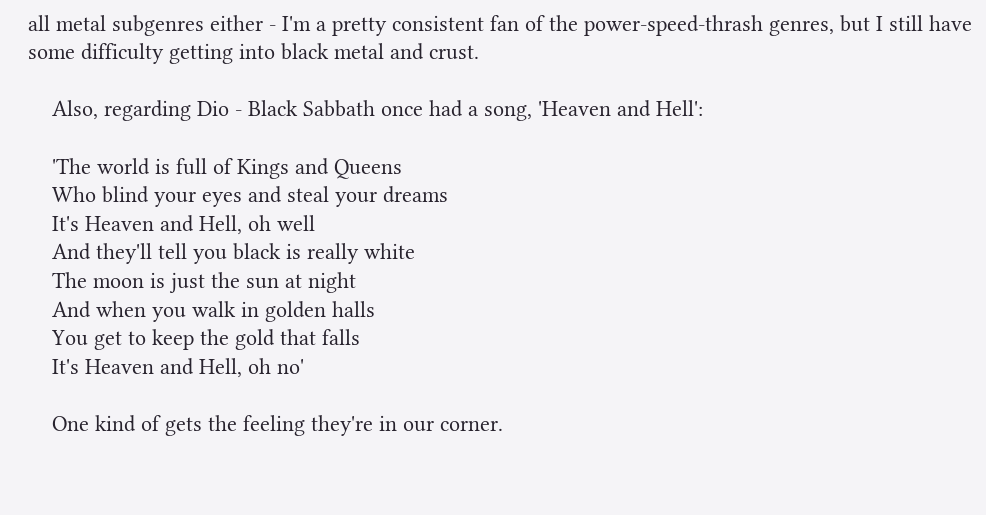all metal subgenres either - I'm a pretty consistent fan of the power-speed-thrash genres, but I still have some difficulty getting into black metal and crust.

    Also, regarding Dio - Black Sabbath once had a song, 'Heaven and Hell':

    'The world is full of Kings and Queens
    Who blind your eyes and steal your dreams
    It's Heaven and Hell, oh well
    And they'll tell you black is really white
    The moon is just the sun at night
    And when you walk in golden halls
    You get to keep the gold that falls
    It's Heaven and Hell, oh no'

    One kind of gets the feeling they're in our corner.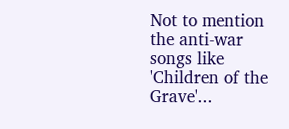Not to mention the anti-war songs like 'Children of the Grave'...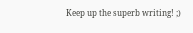Keep up the superb writing! ;)